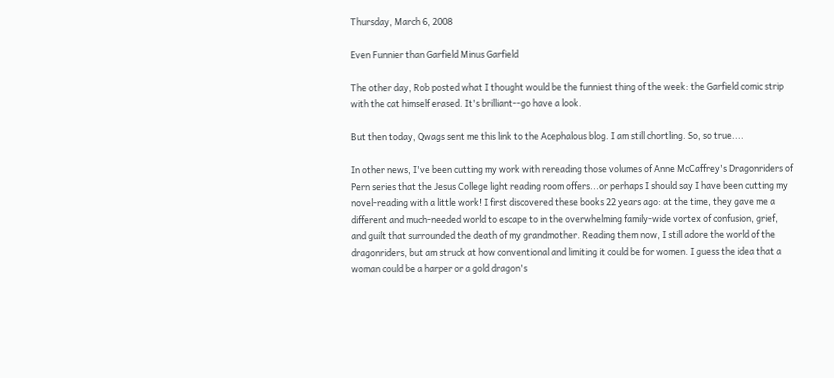Thursday, March 6, 2008

Even Funnier than Garfield Minus Garfield

The other day, Rob posted what I thought would be the funniest thing of the week: the Garfield comic strip with the cat himself erased. It's brilliant--go have a look.

But then today, Qwags sent me this link to the Acephalous blog. I am still chortling. So, so true....

In other news, I've been cutting my work with rereading those volumes of Anne McCaffrey's Dragonriders of Pern series that the Jesus College light reading room offers...or perhaps I should say I have been cutting my novel-reading with a little work! I first discovered these books 22 years ago: at the time, they gave me a different and much-needed world to escape to in the overwhelming family-wide vortex of confusion, grief, and guilt that surrounded the death of my grandmother. Reading them now, I still adore the world of the dragonriders, but am struck at how conventional and limiting it could be for women. I guess the idea that a woman could be a harper or a gold dragon's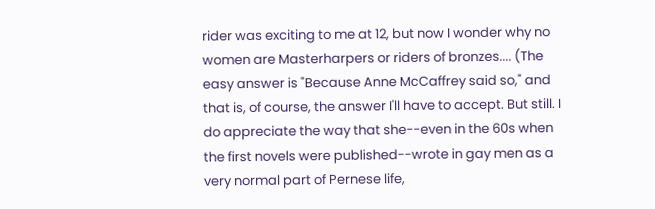rider was exciting to me at 12, but now I wonder why no women are Masterharpers or riders of bronzes.... (The easy answer is "Because Anne McCaffrey said so," and that is, of course, the answer I'll have to accept. But still. I do appreciate the way that she--even in the 60s when the first novels were published--wrote in gay men as a very normal part of Pernese life,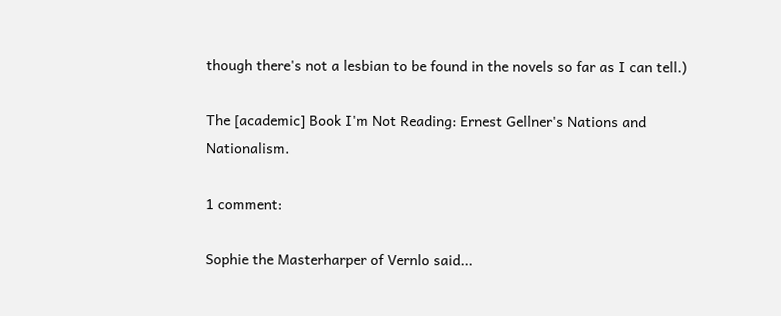though there's not a lesbian to be found in the novels so far as I can tell.)

The [academic] Book I'm Not Reading: Ernest Gellner's Nations and Nationalism.

1 comment:

Sophie the Masterharper of Vernlo said...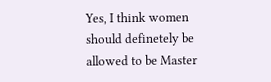Yes, I think women should definetely be allowed to be Master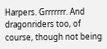Harpers. Grrrrrrr. And dragonriders too, of course, though not being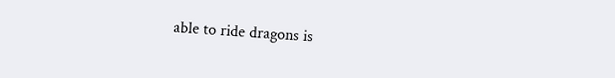able to ride dragons is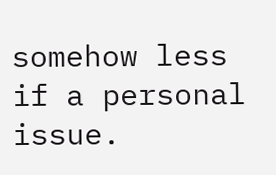somehow less if a personal issue.